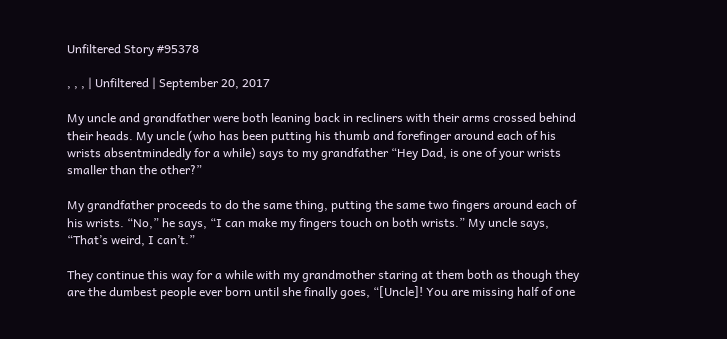Unfiltered Story #95378

, , , | Unfiltered | September 20, 2017

My uncle and grandfather were both leaning back in recliners with their arms crossed behind their heads. My uncle (who has been putting his thumb and forefinger around each of his wrists absentmindedly for a while) says to my grandfather “Hey Dad, is one of your wrists smaller than the other?”

My grandfather proceeds to do the same thing, putting the same two fingers around each of his wrists. “No,” he says, “I can make my fingers touch on both wrists.” My uncle says, “That’s weird, I can’t.”

They continue this way for a while with my grandmother staring at them both as though they are the dumbest people ever born until she finally goes, “[Uncle]! You are missing half of one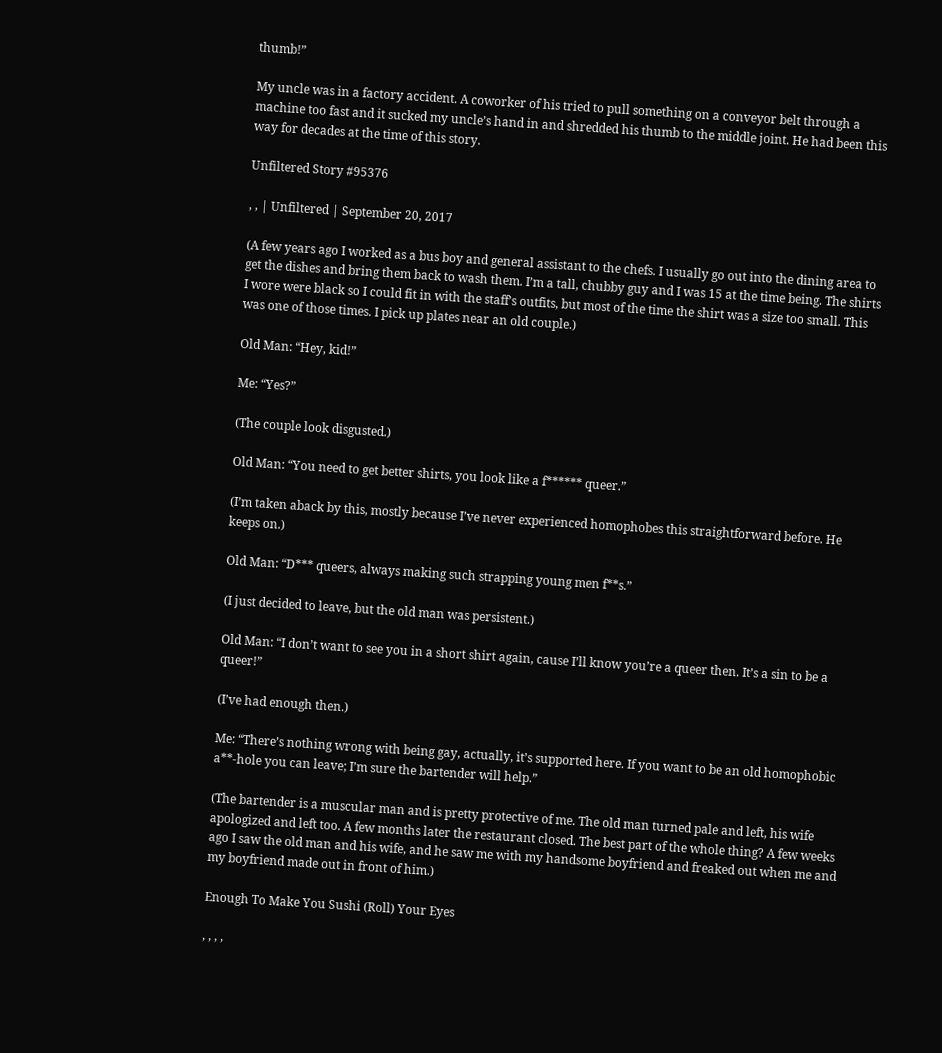thumb!”

My uncle was in a factory accident. A coworker of his tried to pull something on a conveyor belt through a machine too fast and it sucked my uncle’s hand in and shredded his thumb to the middle joint. He had been this way for decades at the time of this story.

Unfiltered Story #95376

, , | Unfiltered | September 20, 2017

(A few years ago I worked as a bus boy and general assistant to the chefs. I usually go out into the dining area to get the dishes and bring them back to wash them. I’m a tall, chubby guy and I was 15 at the time being. The shirts I wore were black so I could fit in with the staff’s outfits, but most of the time the shirt was a size too small. This was one of those times. I pick up plates near an old couple.)

Old Man: “Hey, kid!”

Me: “Yes?”

(The couple look disgusted.)

Old Man: “You need to get better shirts, you look like a f****** queer.”

(I’m taken aback by this, mostly because I’ve never experienced homophobes this straightforward before. He keeps on.)

Old Man: “D*** queers, always making such strapping young men f**s.”

(I just decided to leave, but the old man was persistent.)

Old Man: “I don’t want to see you in a short shirt again, cause I’ll know you’re a queer then. It’s a sin to be a queer!”

(I’ve had enough then.)

Me: “There’s nothing wrong with being gay, actually, it’s supported here. If you want to be an old homophobic a**-hole you can leave; I’m sure the bartender will help.”

(The bartender is a muscular man and is pretty protective of me. The old man turned pale and left, his wife apologized and left too. A few months later the restaurant closed. The best part of the whole thing? A few weeks ago I saw the old man and his wife, and he saw me with my handsome boyfriend and freaked out when me and my boyfriend made out in front of him.)

Enough To Make You Sushi (Roll) Your Eyes

, , , ,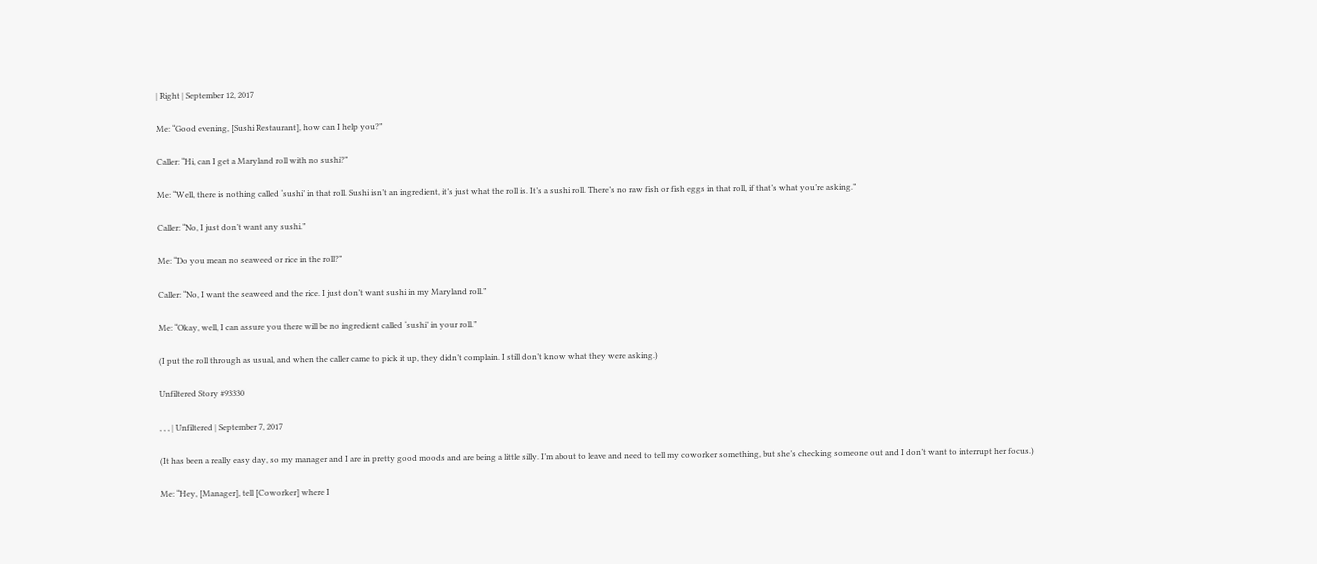| Right | September 12, 2017

Me: “Good evening, [Sushi Restaurant], how can I help you?”

Caller: “Hi, can I get a Maryland roll with no sushi?”

Me: “Well, there is nothing called ‘sushi’ in that roll. Sushi isn’t an ingredient, it’s just what the roll is. It’s a sushi roll. There’s no raw fish or fish eggs in that roll, if that’s what you’re asking.”

Caller: “No, I just don’t want any sushi.”

Me: “Do you mean no seaweed or rice in the roll?”

Caller: “No, I want the seaweed and the rice. I just don’t want sushi in my Maryland roll.”

Me: “Okay, well, I can assure you there will be no ingredient called ‘sushi’ in your roll.”

(I put the roll through as usual, and when the caller came to pick it up, they didn’t complain. I still don’t know what they were asking.)

Unfiltered Story #93330

, , , | Unfiltered | September 7, 2017

(It has been a really easy day, so my manager and I are in pretty good moods and are being a little silly. I’m about to leave and need to tell my coworker something, but she’s checking someone out and I don’t want to interrupt her focus.)

Me: “Hey, [Manager], tell [Coworker] where I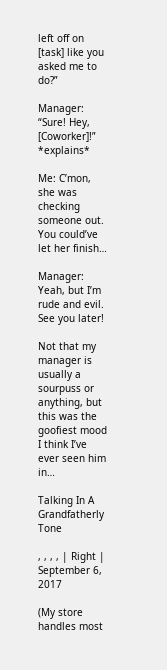left off on [task] like you asked me to do?”

Manager: “Sure! Hey, [Coworker]!” *explains*

Me: C’mon, she was checking someone out. You could’ve let her finish…

Manager: Yeah, but I’m rude and evil. See you later!

Not that my manager is usually a sourpuss or anything, but this was the goofiest mood I think I’ve ever seen him in…

Talking In A Grandfatherly Tone

, , , , | Right | September 6, 2017

(My store handles most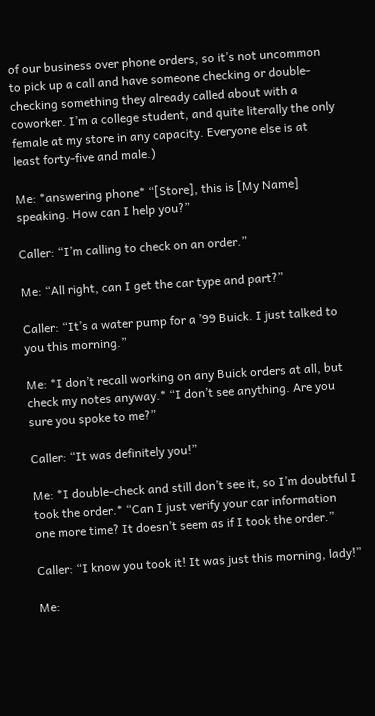of our business over phone orders, so it’s not uncommon to pick up a call and have someone checking or double-checking something they already called about with a coworker. I’m a college student, and quite literally the only female at my store in any capacity. Everyone else is at least forty-five and male.)

Me: *answering phone* “[Store], this is [My Name] speaking. How can I help you?”

Caller: “I’m calling to check on an order.”

Me: “All right, can I get the car type and part?”

Caller: “It’s a water pump for a ’99 Buick. I just talked to you this morning.”

Me: *I don’t recall working on any Buick orders at all, but check my notes anyway.* “I don’t see anything. Are you sure you spoke to me?”

Caller: “It was definitely you!”

Me: *I double-check and still don’t see it, so I’m doubtful I took the order.* “Can I just verify your car information one more time? It doesn’t seem as if I took the order.”

Caller: “I know you took it! It was just this morning, lady!”

Me: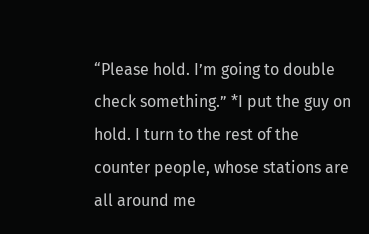“Please hold. I’m going to double check something.” *I put the guy on hold. I turn to the rest of the counter people, whose stations are all around me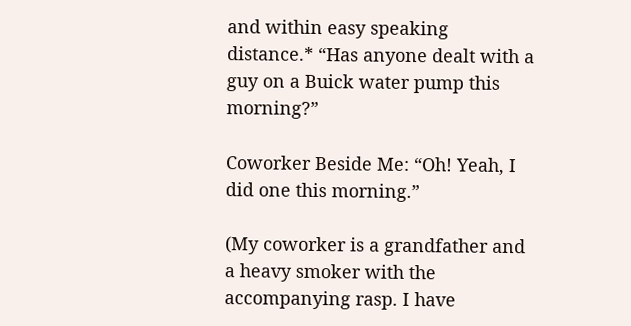and within easy speaking distance.* “Has anyone dealt with a guy on a Buick water pump this morning?”

Coworker Beside Me: “Oh! Yeah, I did one this morning.”

(My coworker is a grandfather and a heavy smoker with the accompanying rasp. I have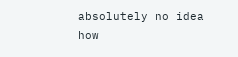absolutely no idea how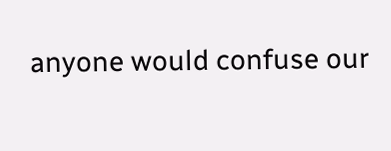anyone would confuse our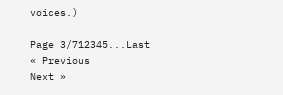voices.)

Page 3/712345...Last
« Previous
Next »